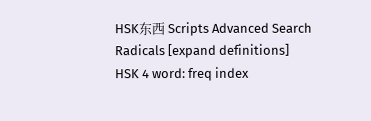HSK东西 Scripts Advanced Search Radicals [expand definitions]
HSK 4 word: freq index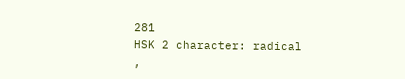281
HSK 2 character: radical ,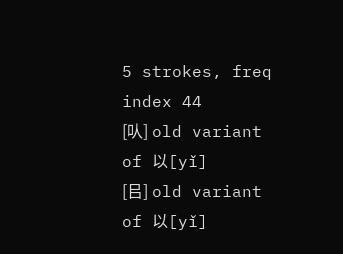5 strokes, freq index 44
[㕥] old variant of 以[yǐ]
[㠯] old variant of 以[yǐ]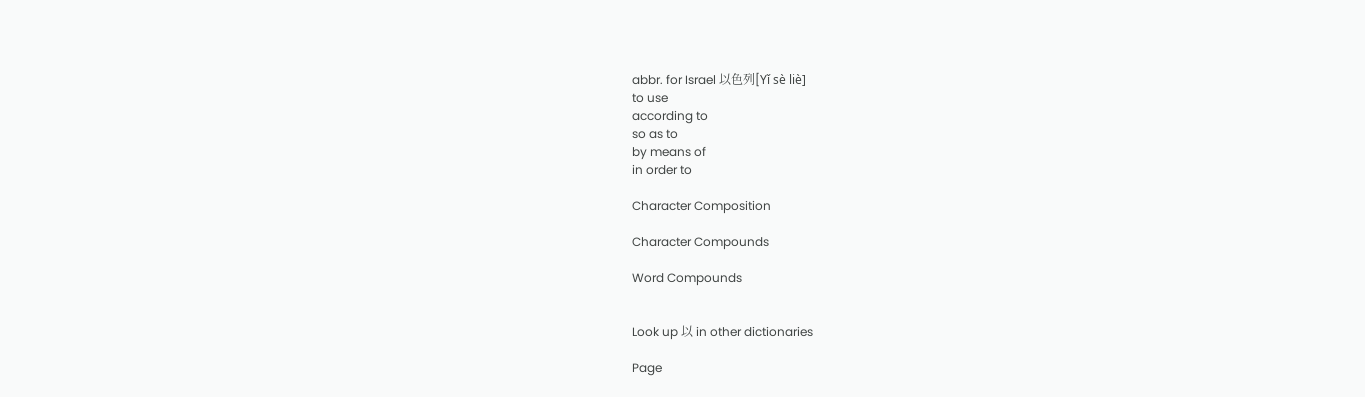abbr. for Israel 以色列[Yǐ sè liè]
to use
according to
so as to
by means of
in order to

Character Composition

Character Compounds

Word Compounds


Look up 以 in other dictionaries

Page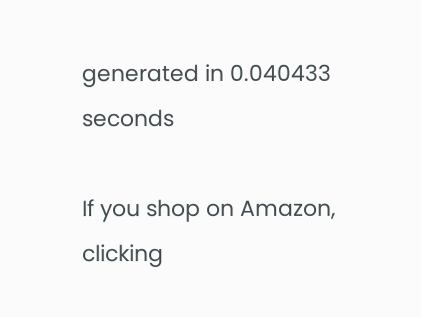generated in 0.040433 seconds

If you shop on Amazon, clicking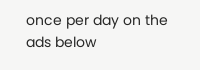once per day on the ads below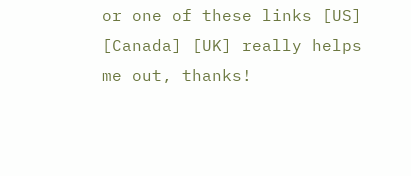or one of these links [US] [Canada] [UK] really helps me out, thanks!